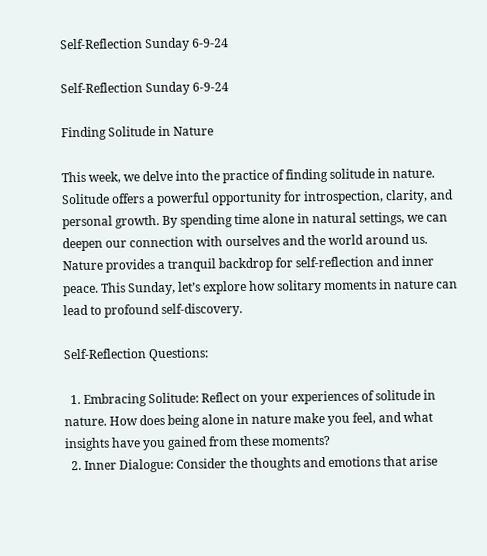Self-Reflection Sunday 6-9-24

Self-Reflection Sunday 6-9-24

Finding Solitude in Nature

This week, we delve into the practice of finding solitude in nature. Solitude offers a powerful opportunity for introspection, clarity, and personal growth. By spending time alone in natural settings, we can deepen our connection with ourselves and the world around us. Nature provides a tranquil backdrop for self-reflection and inner peace. This Sunday, let’s explore how solitary moments in nature can lead to profound self-discovery.

Self-Reflection Questions:

  1. Embracing Solitude: Reflect on your experiences of solitude in nature. How does being alone in nature make you feel, and what insights have you gained from these moments?
  2. Inner Dialogue: Consider the thoughts and emotions that arise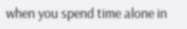when you spend time alone in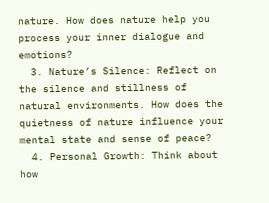nature. How does nature help you process your inner dialogue and emotions?
  3. Nature’s Silence: Reflect on the silence and stillness of natural environments. How does the quietness of nature influence your mental state and sense of peace?
  4. Personal Growth: Think about how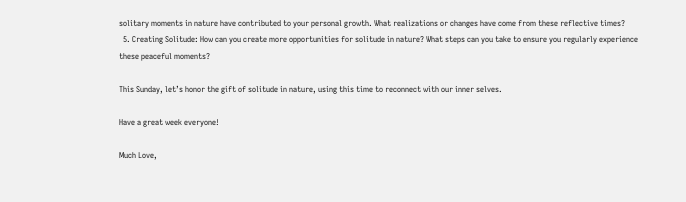solitary moments in nature have contributed to your personal growth. What realizations or changes have come from these reflective times?
  5. Creating Solitude: How can you create more opportunities for solitude in nature? What steps can you take to ensure you regularly experience these peaceful moments?

This Sunday, let’s honor the gift of solitude in nature, using this time to reconnect with our inner selves.

Have a great week everyone!

Much Love,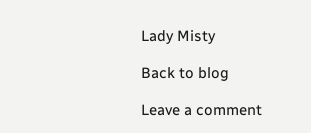Lady Misty

Back to blog

Leave a comment